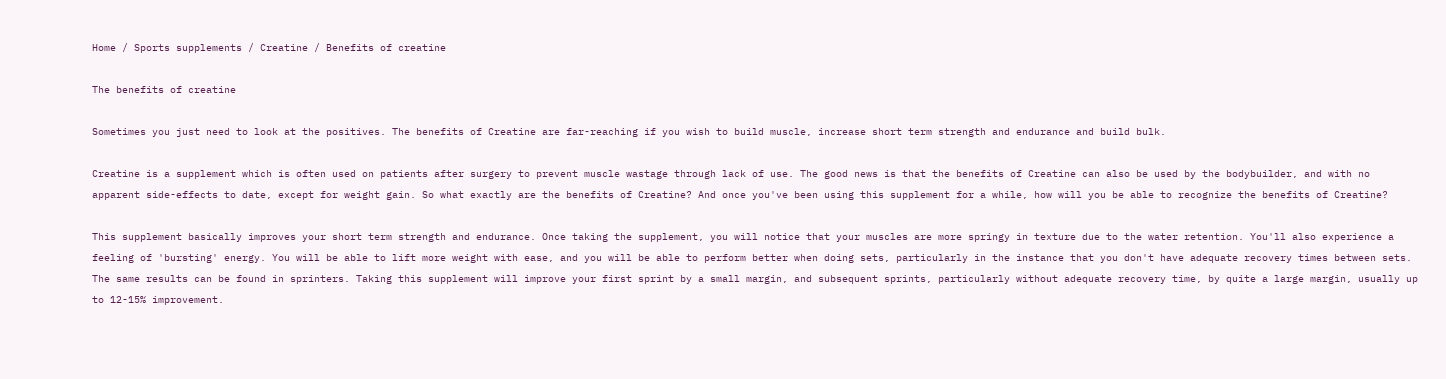Home / Sports supplements / Creatine / Benefits of creatine

The benefits of creatine

Sometimes you just need to look at the positives. The benefits of Creatine are far-reaching if you wish to build muscle, increase short term strength and endurance and build bulk.

Creatine is a supplement which is often used on patients after surgery to prevent muscle wastage through lack of use. The good news is that the benefits of Creatine can also be used by the bodybuilder, and with no apparent side-effects to date, except for weight gain. So what exactly are the benefits of Creatine? And once you've been using this supplement for a while, how will you be able to recognize the benefits of Creatine?

This supplement basically improves your short term strength and endurance. Once taking the supplement, you will notice that your muscles are more springy in texture due to the water retention. You'll also experience a feeling of 'bursting' energy. You will be able to lift more weight with ease, and you will be able to perform better when doing sets, particularly in the instance that you don't have adequate recovery times between sets. The same results can be found in sprinters. Taking this supplement will improve your first sprint by a small margin, and subsequent sprints, particularly without adequate recovery time, by quite a large margin, usually up to 12-15% improvement.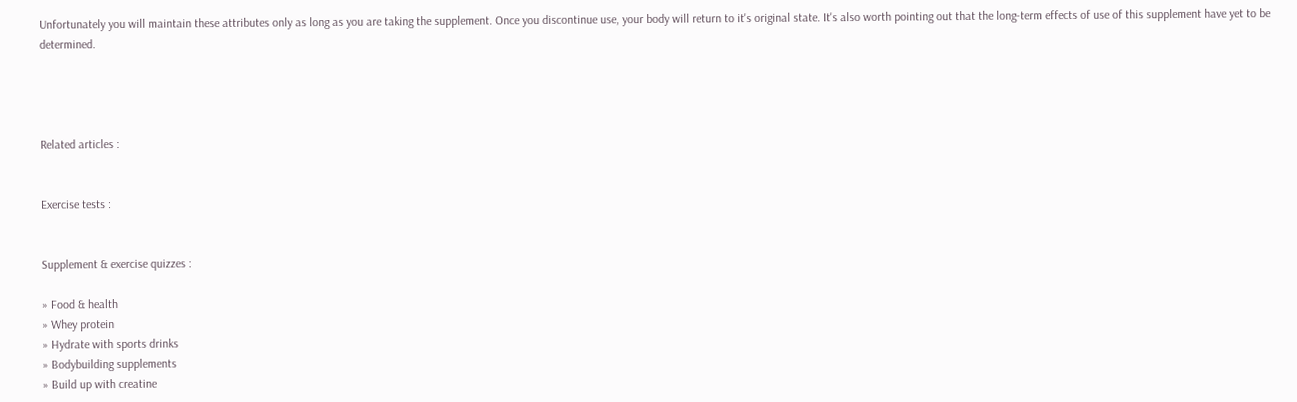Unfortunately you will maintain these attributes only as long as you are taking the supplement. Once you discontinue use, your body will return to it's original state. It's also worth pointing out that the long-term effects of use of this supplement have yet to be determined.




Related articles :


Exercise tests :


Supplement & exercise quizzes :

» Food & health
» Whey protein
» Hydrate with sports drinks
» Bodybuilding supplements
» Build up with creatine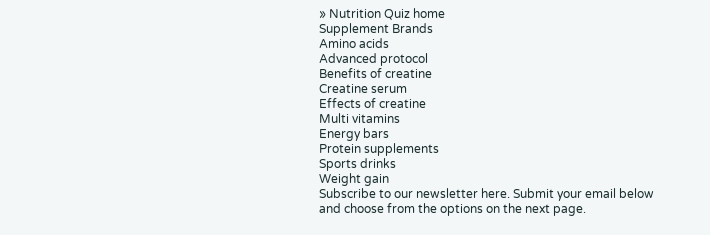» Nutrition Quiz home
Supplement Brands
Amino acids
Advanced protocol
Benefits of creatine
Creatine serum
Effects of creatine
Multi vitamins
Energy bars
Protein supplements
Sports drinks
Weight gain
Subscribe to our newsletter here. Submit your email below and choose from the options on the next page.